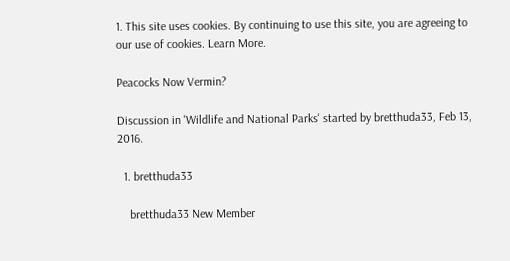1. This site uses cookies. By continuing to use this site, you are agreeing to our use of cookies. Learn More.

Peacocks Now Vermin?

Discussion in 'Wildlife and National Parks' started by bretthuda33, Feb 13, 2016.

  1. bretthuda33

    bretthuda33 New Member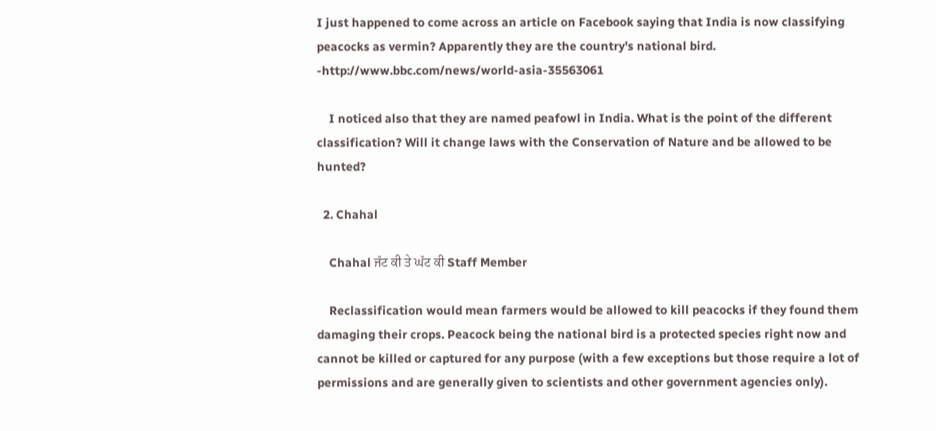I just happened to come across an article on Facebook saying that India is now classifying peacocks as vermin? Apparently they are the country's national bird. -http://www.bbc.com/news/world-asia-35563061

    I noticed also that they are named peafowl in India. What is the point of the different classification? Will it change laws with the Conservation of Nature and be allowed to be hunted?

  2. Chahal

    Chahal ਜੱਟ ਕੀ ਤੇ ਘੱਟ ਕੀ Staff Member

    Reclassification would mean farmers would be allowed to kill peacocks if they found them damaging their crops. Peacock being the national bird is a protected species right now and cannot be killed or captured for any purpose (with a few exceptions but those require a lot of permissions and are generally given to scientists and other government agencies only).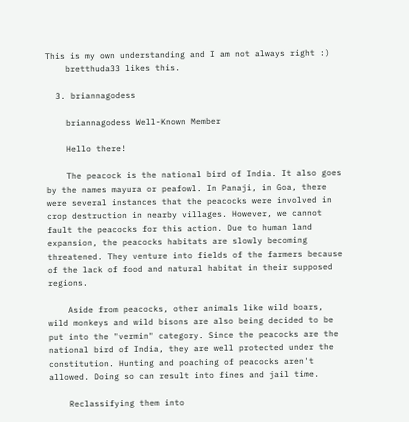This is my own understanding and I am not always right :)
    bretthuda33 likes this.

  3. briannagodess

    briannagodess Well-Known Member

    Hello there!

    The peacock is the national bird of India. It also goes by the names mayura or peafowl. In Panaji, in Goa, there were several instances that the peacocks were involved in crop destruction in nearby villages. However, we cannot fault the peacocks for this action. Due to human land expansion, the peacocks habitats are slowly becoming threatened. They venture into fields of the farmers because of the lack of food and natural habitat in their supposed regions.

    Aside from peacocks, other animals like wild boars, wild monkeys and wild bisons are also being decided to be put into the "vermin" category. Since the peacocks are the national bird of India, they are well protected under the constitution. Hunting and poaching of peacocks aren't allowed. Doing so can result into fines and jail time.

    Reclassifying them into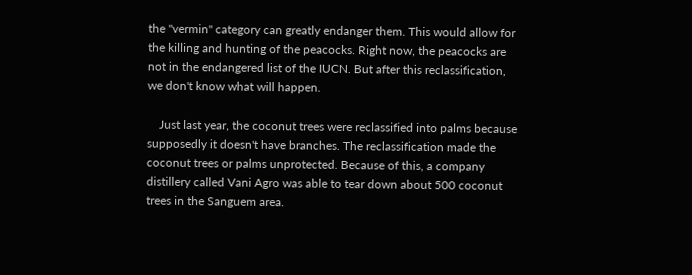the "vermin" category can greatly endanger them. This would allow for the killing and hunting of the peacocks. Right now, the peacocks are not in the endangered list of the IUCN. But after this reclassification, we don't know what will happen.

    Just last year, the coconut trees were reclassified into palms because supposedly it doesn't have branches. The reclassification made the coconut trees or palms unprotected. Because of this, a company distillery called Vani Agro was able to tear down about 500 coconut trees in the Sanguem area.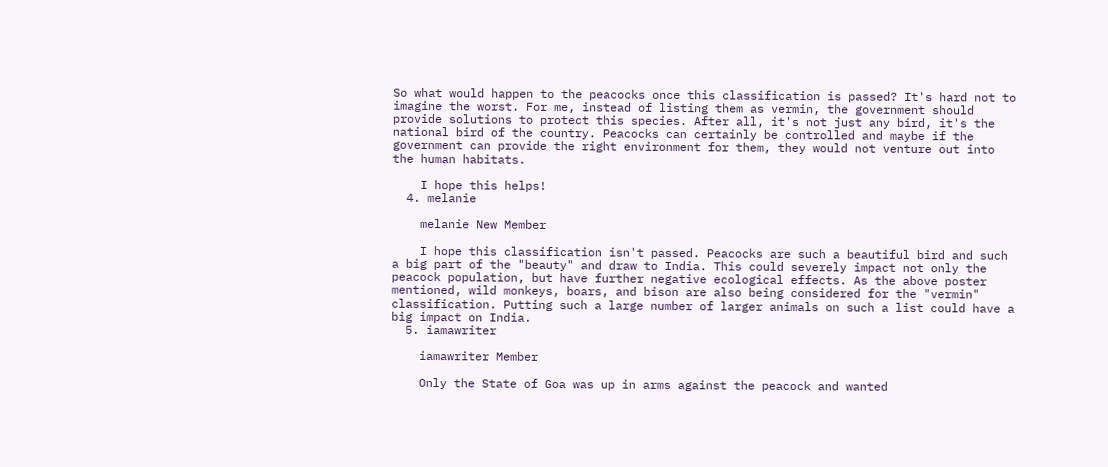So what would happen to the peacocks once this classification is passed? It's hard not to imagine the worst. For me, instead of listing them as vermin, the government should provide solutions to protect this species. After all, it's not just any bird, it's the national bird of the country. Peacocks can certainly be controlled and maybe if the government can provide the right environment for them, they would not venture out into the human habitats.

    I hope this helps!
  4. melanie

    melanie New Member

    I hope this classification isn't passed. Peacocks are such a beautiful bird and such a big part of the "beauty" and draw to India. This could severely impact not only the peacock population, but have further negative ecological effects. As the above poster mentioned, wild monkeys, boars, and bison are also being considered for the "vermin" classification. Putting such a large number of larger animals on such a list could have a big impact on India.
  5. iamawriter

    iamawriter Member

    Only the State of Goa was up in arms against the peacock and wanted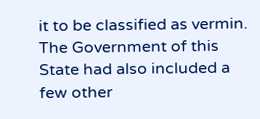it to be classified as vermin. The Government of this State had also included a few other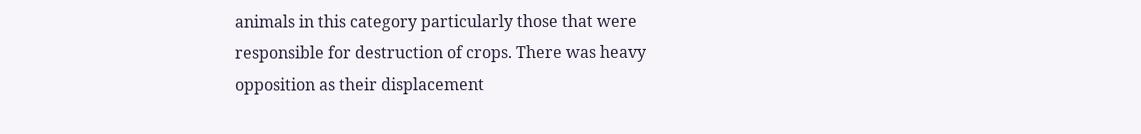animals in this category particularly those that were responsible for destruction of crops. There was heavy opposition as their displacement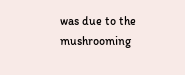was due to the mushrooming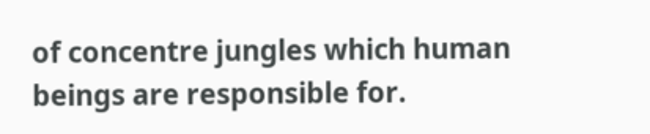of concentre jungles which human beings are responsible for.